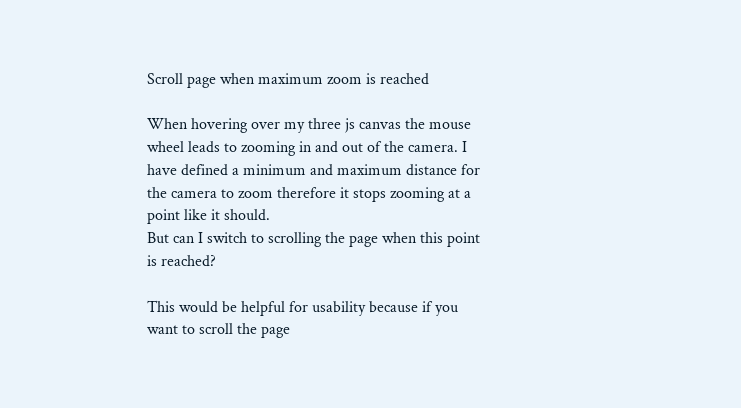Scroll page when maximum zoom is reached

When hovering over my three js canvas the mouse wheel leads to zooming in and out of the camera. I have defined a minimum and maximum distance for the camera to zoom therefore it stops zooming at a point like it should.
But can I switch to scrolling the page when this point is reached?

This would be helpful for usability because if you want to scroll the page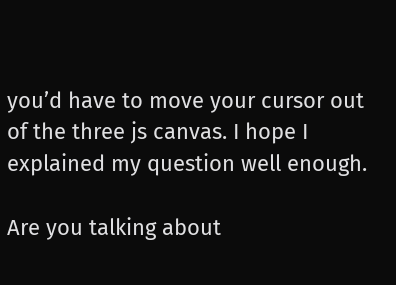you’d have to move your cursor out of the three js canvas. I hope I explained my question well enough.

Are you talking about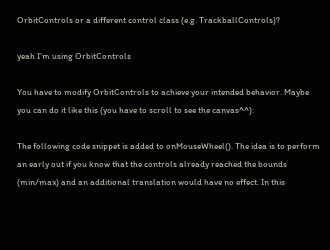OrbitControls or a different control class (e.g. TrackballControls)?

yeah I’m using OrbitControls

You have to modify OrbitControls to achieve your intended behavior. Maybe you can do it like this (you have to scroll to see the canvas^^):

The following code snippet is added to onMouseWheel(). The idea is to perform an early out if you know that the controls already reached the bounds (min/max) and an additional translation would have no effect. In this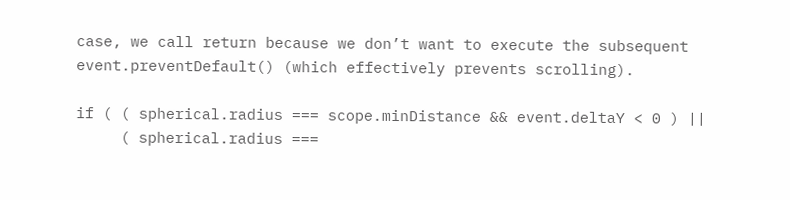case, we call return because we don’t want to execute the subsequent event.preventDefault() (which effectively prevents scrolling).

if ( ( spherical.radius === scope.minDistance && event.deltaY < 0 ) ||
     ( spherical.radius ===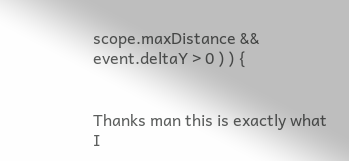scope.maxDistance && event.deltaY > 0 ) ) {


Thanks man this is exactly what I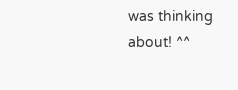was thinking about! ^^